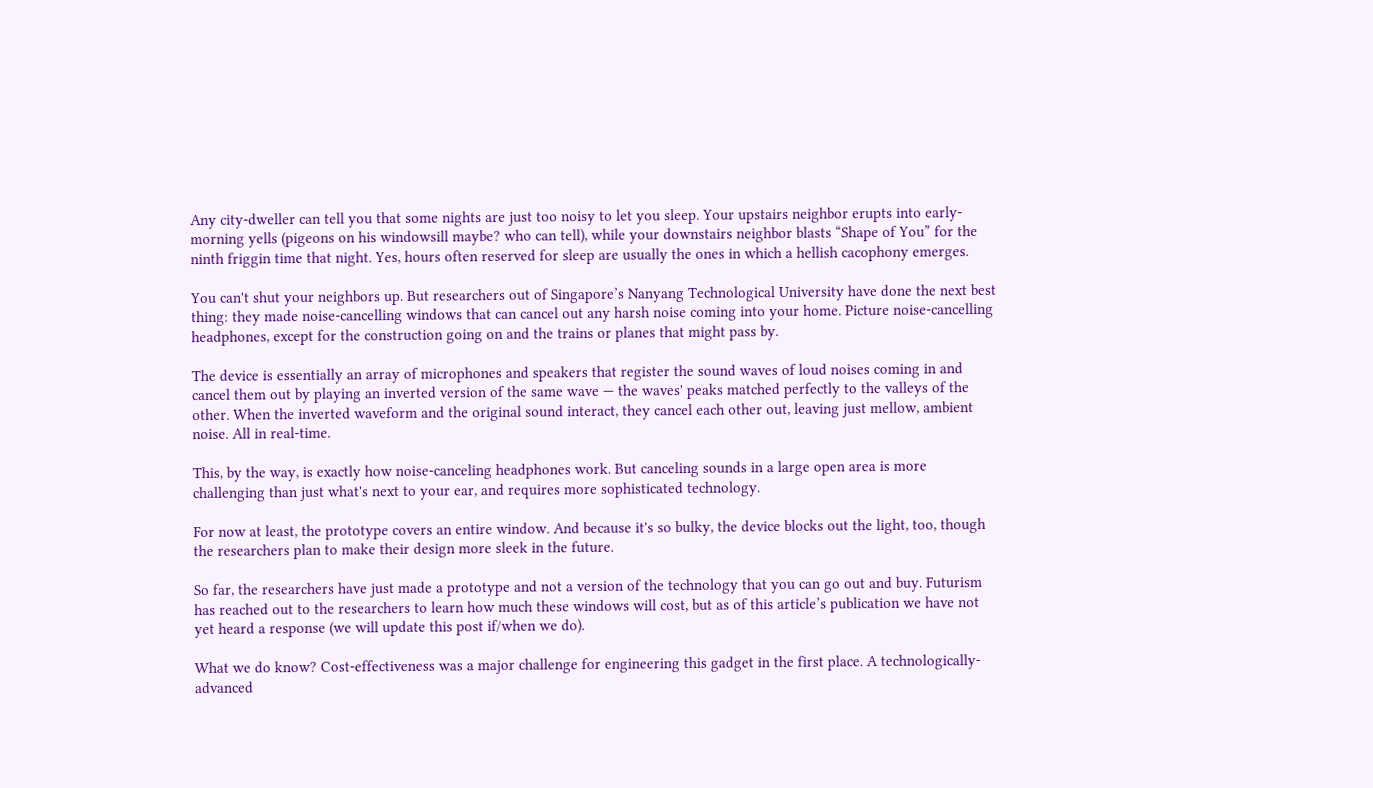Any city-dweller can tell you that some nights are just too noisy to let you sleep. Your upstairs neighbor erupts into early-morning yells (pigeons on his windowsill maybe? who can tell), while your downstairs neighbor blasts “Shape of You” for the ninth friggin time that night. Yes, hours often reserved for sleep are usually the ones in which a hellish cacophony emerges.

You can't shut your neighbors up. But researchers out of Singapore’s Nanyang Technological University have done the next best thing: they made noise-cancelling windows that can cancel out any harsh noise coming into your home. Picture noise-cancelling headphones, except for the construction going on and the trains or planes that might pass by.

The device is essentially an array of microphones and speakers that register the sound waves of loud noises coming in and cancel them out by playing an inverted version of the same wave — the waves' peaks matched perfectly to the valleys of the other. When the inverted waveform and the original sound interact, they cancel each other out, leaving just mellow, ambient noise. All in real-time.

This, by the way, is exactly how noise-canceling headphones work. But canceling sounds in a large open area is more challenging than just what's next to your ear, and requires more sophisticated technology.

For now at least, the prototype covers an entire window. And because it's so bulky, the device blocks out the light, too, though the researchers plan to make their design more sleek in the future.

So far, the researchers have just made a prototype and not a version of the technology that you can go out and buy. Futurism has reached out to the researchers to learn how much these windows will cost, but as of this article’s publication we have not yet heard a response (we will update this post if/when we do).

What we do know? Cost-effectiveness was a major challenge for engineering this gadget in the first place. A technologically-advanced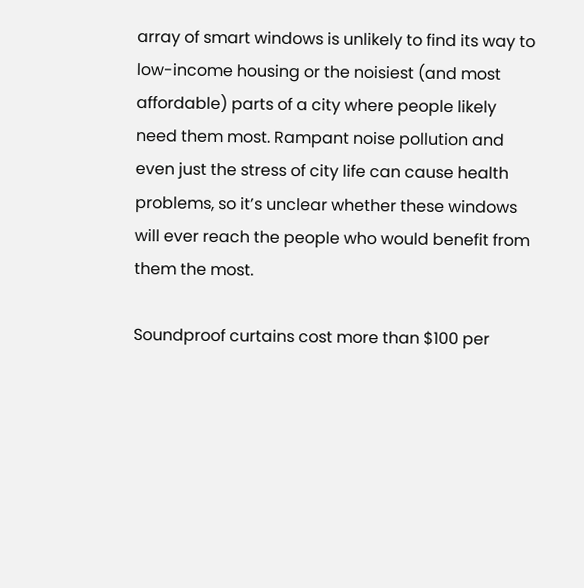array of smart windows is unlikely to find its way to low-income housing or the noisiest (and most affordable) parts of a city where people likely need them most. Rampant noise pollution and even just the stress of city life can cause health problems, so it’s unclear whether these windows will ever reach the people who would benefit from them the most.

Soundproof curtains cost more than $100 per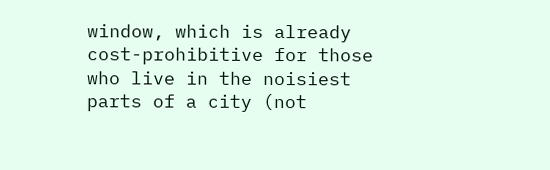window, which is already cost-prohibitive for those who live in the noisiest parts of a city (not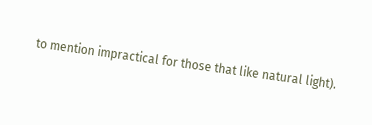to mention impractical for those that like natural light).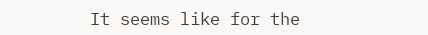It seems like for the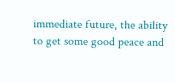immediate future, the ability to get some good peace and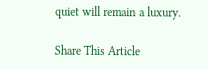quiet will remain a luxury.

Share This Article